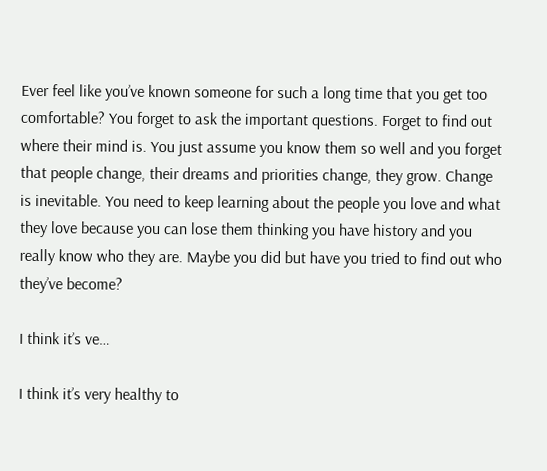Ever feel like you’ve known someone for such a long time that you get too comfortable? You forget to ask the important questions. Forget to find out where their mind is. You just assume you know them so well and you forget that people change, their dreams and priorities change, they grow. Change is inevitable. You need to keep learning about the people you love and what they love because you can lose them thinking you have history and you really know who they are. Maybe you did but have you tried to find out who they’ve become?

I think it’s ve…

I think it’s very healthy to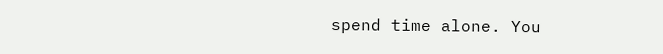spend time alone. You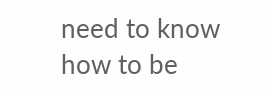need to know how to be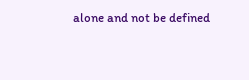alone and not be defined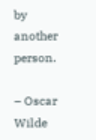by another person.

– Oscar Wilde